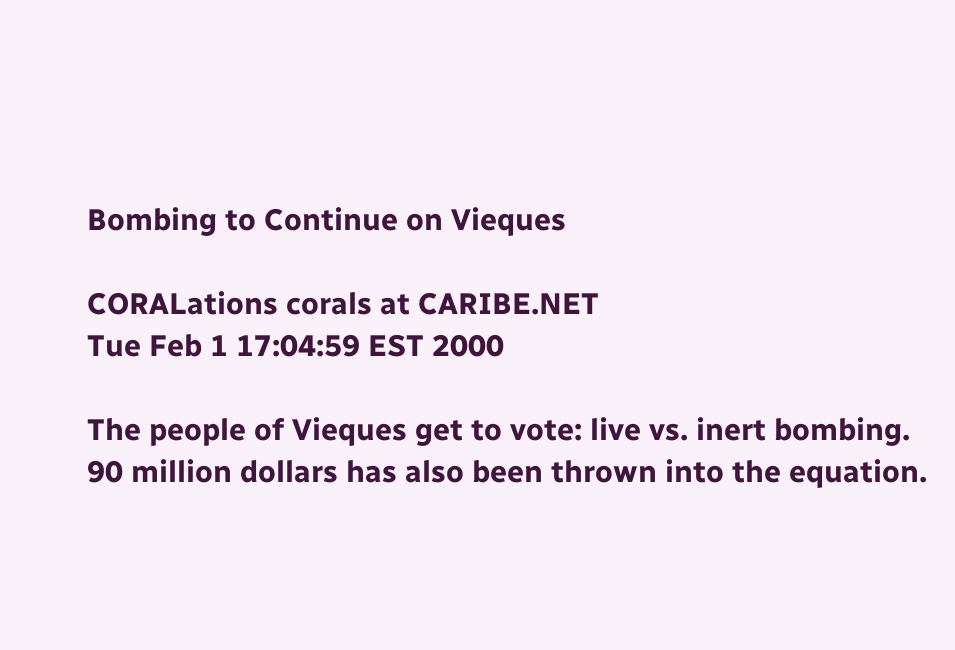Bombing to Continue on Vieques

CORALations corals at CARIBE.NET
Tue Feb 1 17:04:59 EST 2000

The people of Vieques get to vote: live vs. inert bombing.
90 million dollars has also been thrown into the equation.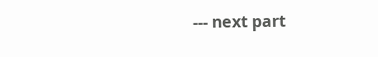--- next part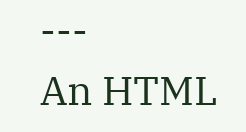---
An HTML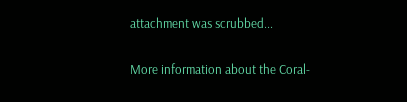attachment was scrubbed...

More information about the Coral-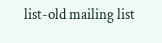list-old mailing list